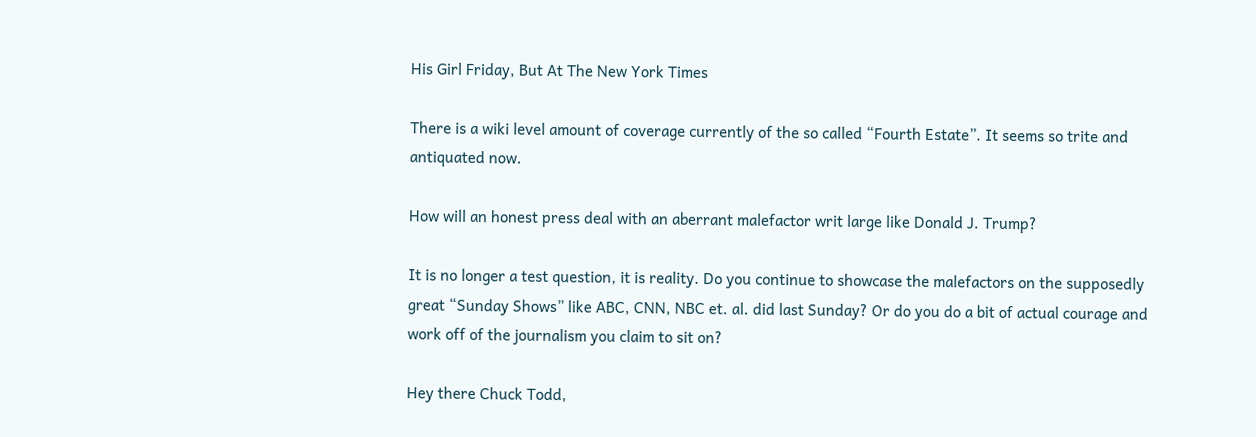His Girl Friday, But At The New York Times

There is a wiki level amount of coverage currently of the so called “Fourth Estate”. It seems so trite and antiquated now.

How will an honest press deal with an aberrant malefactor writ large like Donald J. Trump?

It is no longer a test question, it is reality. Do you continue to showcase the malefactors on the supposedly great “Sunday Shows” like ABC, CNN, NBC et. al. did last Sunday? Or do you do a bit of actual courage and work off of the journalism you claim to sit on?

Hey there Chuck Todd,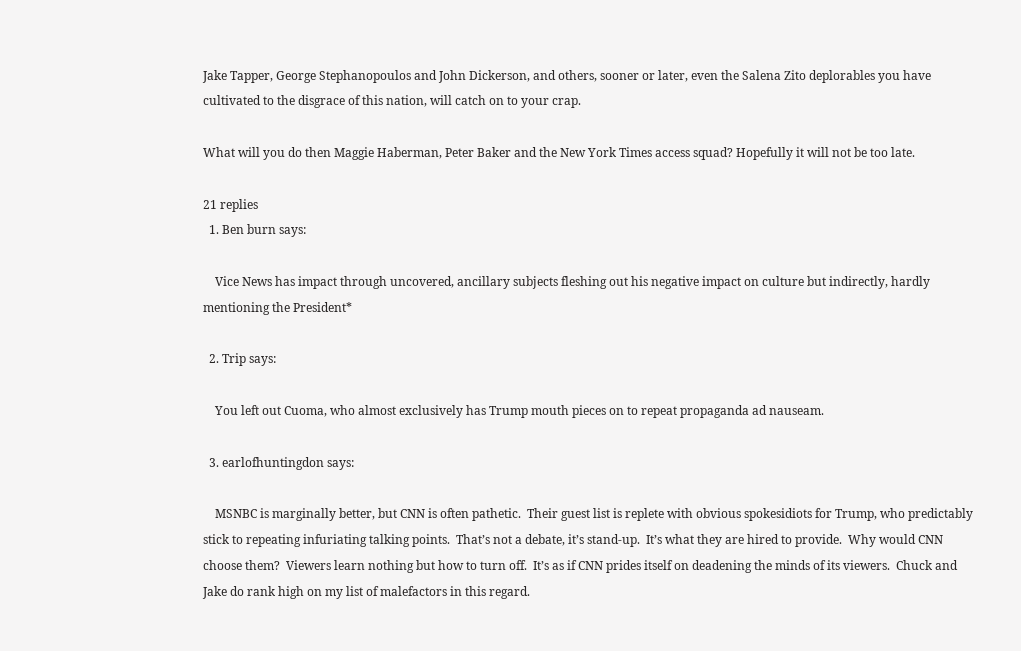Jake Tapper, George Stephanopoulos and John Dickerson, and others, sooner or later, even the Salena Zito deplorables you have cultivated to the disgrace of this nation, will catch on to your crap.

What will you do then Maggie Haberman, Peter Baker and the New York Times access squad? Hopefully it will not be too late.

21 replies
  1. Ben burn says:

    Vice News has impact through uncovered, ancillary subjects fleshing out his negative impact on culture but indirectly, hardly mentioning the President*

  2. Trip says:

    You left out Cuoma, who almost exclusively has Trump mouth pieces on to repeat propaganda ad nauseam.

  3. earlofhuntingdon says:

    MSNBC is marginally better, but CNN is often pathetic.  Their guest list is replete with obvious spokesidiots for Trump, who predictably stick to repeating infuriating talking points.  That’s not a debate, it’s stand-up.  It’s what they are hired to provide.  Why would CNN choose them?  Viewers learn nothing but how to turn off.  It’s as if CNN prides itself on deadening the minds of its viewers.  Chuck and Jake do rank high on my list of malefactors in this regard.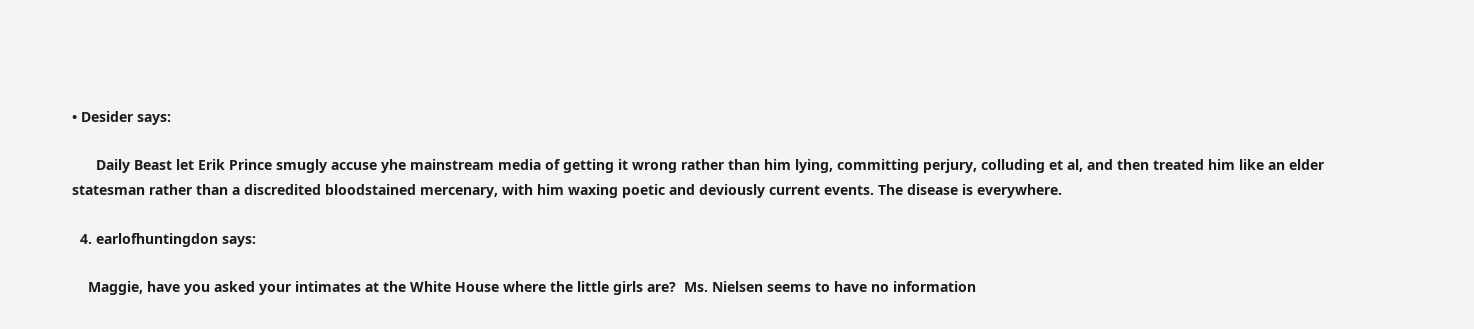• Desider says:

      Daily Beast let Erik Prince smugly accuse yhe mainstream media of getting it wrong rather than him lying, committing perjury, colluding et al, and then treated him like an elder statesman rather than a discredited bloodstained mercenary, with him waxing poetic and deviously current events. The disease is everywhere.

  4. earlofhuntingdon says:

    Maggie, have you asked your intimates at the White House where the little girls are?  Ms. Nielsen seems to have no information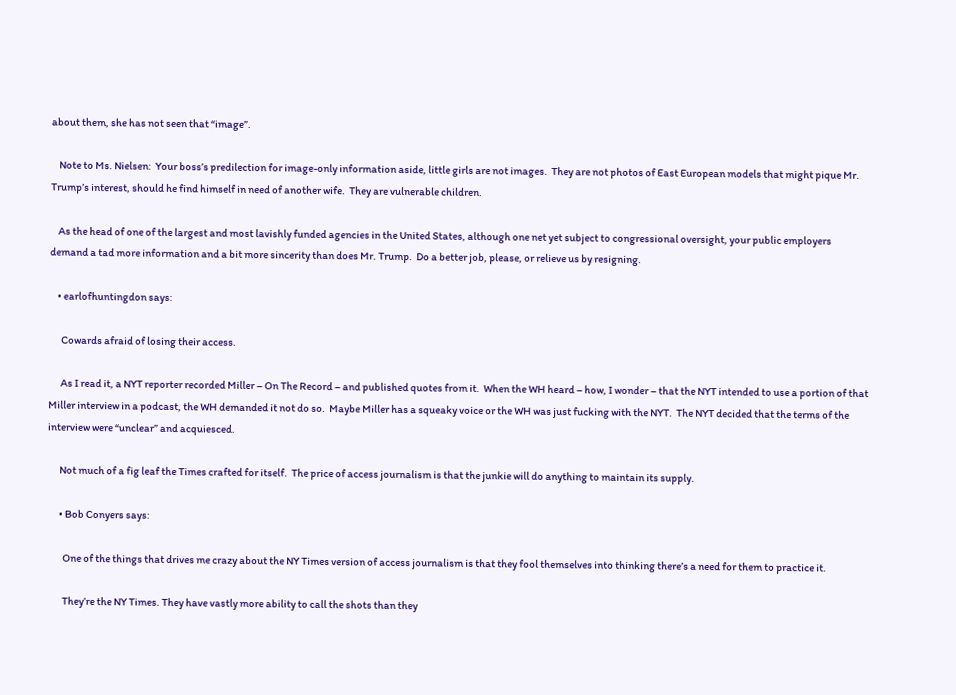about them, she has not seen that “image”.

    Note to Ms. Nielsen:  Your boss’s predilection for image-only information aside, little girls are not images.  They are not photos of East European models that might pique Mr. Trump’s interest, should he find himself in need of another wife.  They are vulnerable children.

    As the head of one of the largest and most lavishly funded agencies in the United States, although one net yet subject to congressional oversight, your public employers demand a tad more information and a bit more sincerity than does Mr. Trump.  Do a better job, please, or relieve us by resigning.

    • earlofhuntingdon says:

      Cowards afraid of losing their access.

      As I read it, a NYT reporter recorded Miller – On The Record – and published quotes from it.  When the WH heard – how, I wonder – that the NYT intended to use a portion of that Miller interview in a podcast, the WH demanded it not do so.  Maybe Miller has a squeaky voice or the WH was just fucking with the NYT.  The NYT decided that the terms of the interview were “unclear” and acquiesced.

      Not much of a fig leaf the Times crafted for itself.  The price of access journalism is that the junkie will do anything to maintain its supply.

      • Bob Conyers says:

        One of the things that drives me crazy about the NY Times version of access journalism is that they fool themselves into thinking there’s a need for them to practice it.

        They’re the NY Times. They have vastly more ability to call the shots than they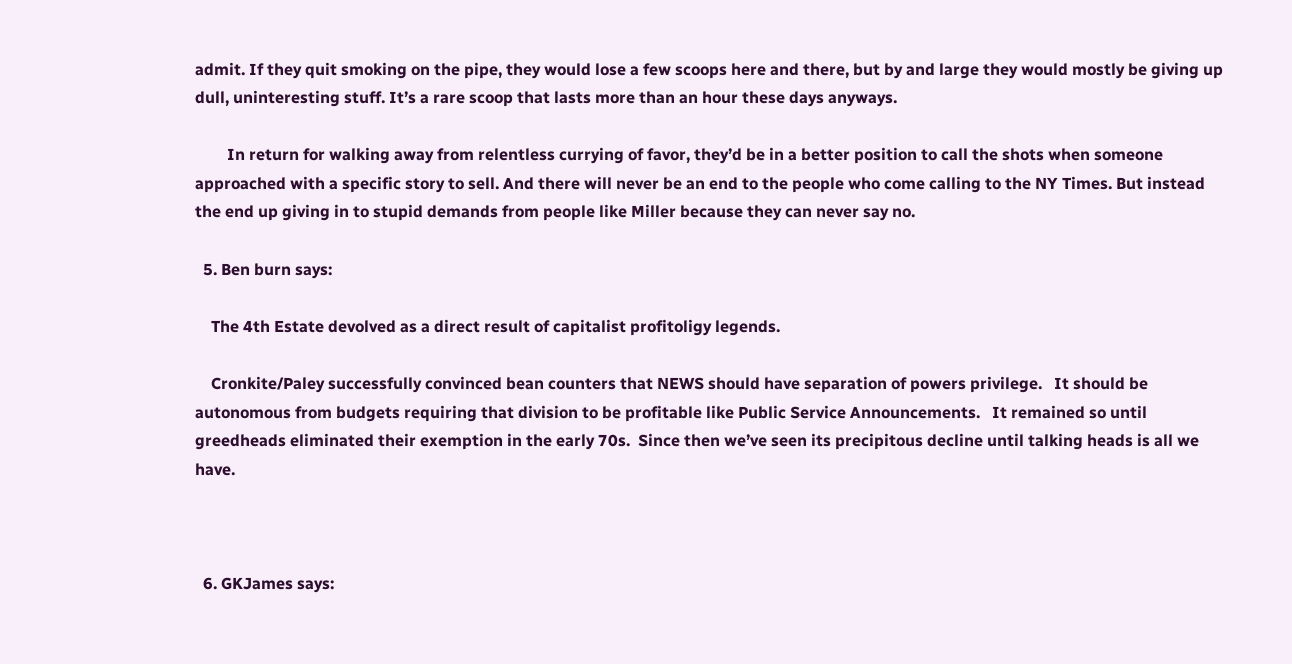admit. If they quit smoking on the pipe, they would lose a few scoops here and there, but by and large they would mostly be giving up dull, uninteresting stuff. It’s a rare scoop that lasts more than an hour these days anyways.

        In return for walking away from relentless currying of favor, they’d be in a better position to call the shots when someone approached with a specific story to sell. And there will never be an end to the people who come calling to the NY Times. But instead the end up giving in to stupid demands from people like Miller because they can never say no.

  5. Ben burn says:

    The 4th Estate devolved as a direct result of capitalist profitoligy legends.

    Cronkite/Paley successfully convinced bean counters that NEWS should have separation of powers privilege.   It should be autonomous from budgets requiring that division to be profitable like Public Service Announcements.   It remained so until greedheads eliminated their exemption in the early 70s.  Since then we’ve seen its precipitous decline until talking heads is all we have.



  6. GKJames says: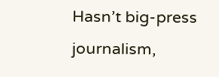Hasn’t big-press journalism,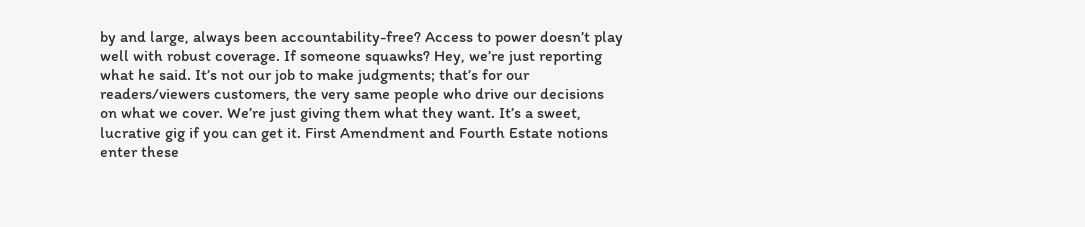by and large, always been accountability-free? Access to power doesn’t play well with robust coverage. If someone squawks? Hey, we’re just reporting what he said. It’s not our job to make judgments; that’s for our readers/viewers customers, the very same people who drive our decisions on what we cover. We’re just giving them what they want. It’s a sweet, lucrative gig if you can get it. First Amendment and Fourth Estate notions enter these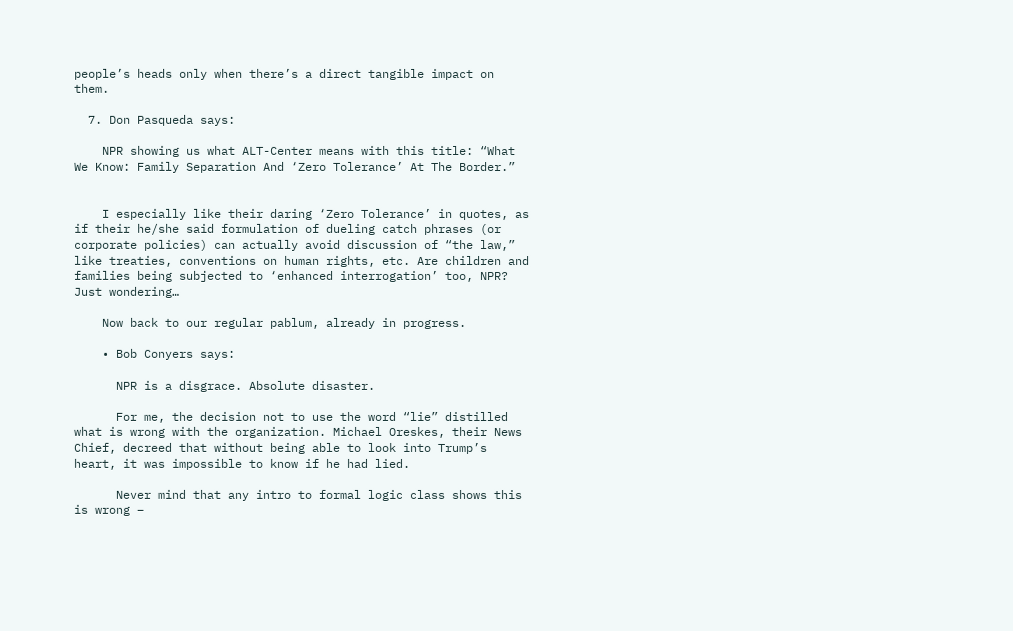people’s heads only when there’s a direct tangible impact on them.

  7. Don Pasqueda says:

    NPR showing us what ALT-Center means with this title: “What We Know: Family Separation And ‘Zero Tolerance’ At The Border.”


    I especially like their daring ‘Zero Tolerance’ in quotes, as if their he/she said formulation of dueling catch phrases (or corporate policies) can actually avoid discussion of “the law,” like treaties, conventions on human rights, etc. Are children and families being subjected to ‘enhanced interrogation’ too, NPR? Just wondering…

    Now back to our regular pablum, already in progress.

    • Bob Conyers says:

      NPR is a disgrace. Absolute disaster.

      For me, the decision not to use the word “lie” distilled what is wrong with the organization. Michael Oreskes, their News Chief, decreed that without being able to look into Trump’s heart, it was impossible to know if he had lied.

      Never mind that any intro to formal logic class shows this is wrong –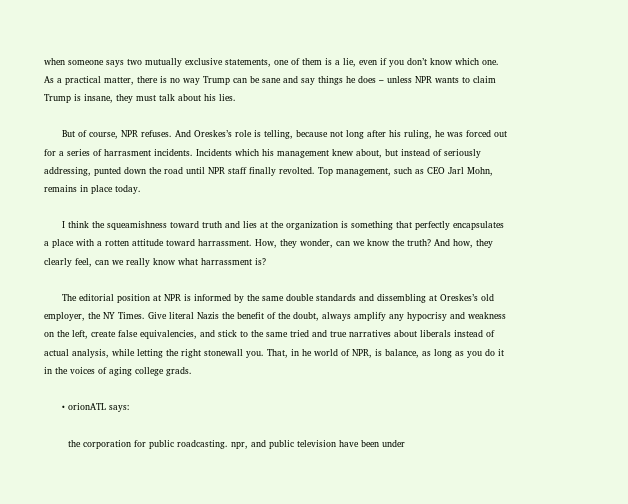when someone says two mutually exclusive statements, one of them is a lie, even if you don’t know which one. As a practical matter, there is no way Trump can be sane and say things he does – unless NPR wants to claim Trump is insane, they must talk about his lies.

      But of course, NPR refuses. And Oreskes’s role is telling, because not long after his ruling, he was forced out for a series of harrasment incidents. Incidents which his management knew about, but instead of seriously addressing, punted down the road until NPR staff finally revolted. Top management, such as CEO Jarl Mohn, remains in place today.

      I think the squeamishness toward truth and lies at the organization is something that perfectly encapsulates a place with a rotten attitude toward harrassment. How, they wonder, can we know the truth? And how, they clearly feel, can we really know what harrassment is?

      The editorial position at NPR is informed by the same double standards and dissembling at Oreskes’s old employer, the NY Times. Give literal Nazis the benefit of the doubt, always amplify any hypocrisy and weakness on the left, create false equivalencies, and stick to the same tried and true narratives about liberals instead of actual analysis, while letting the right stonewall you. That, in he world of NPR, is balance, as long as you do it in the voices of aging college grads.

      • orionATL says:

        the corporation for public roadcasting. npr, and public television have been under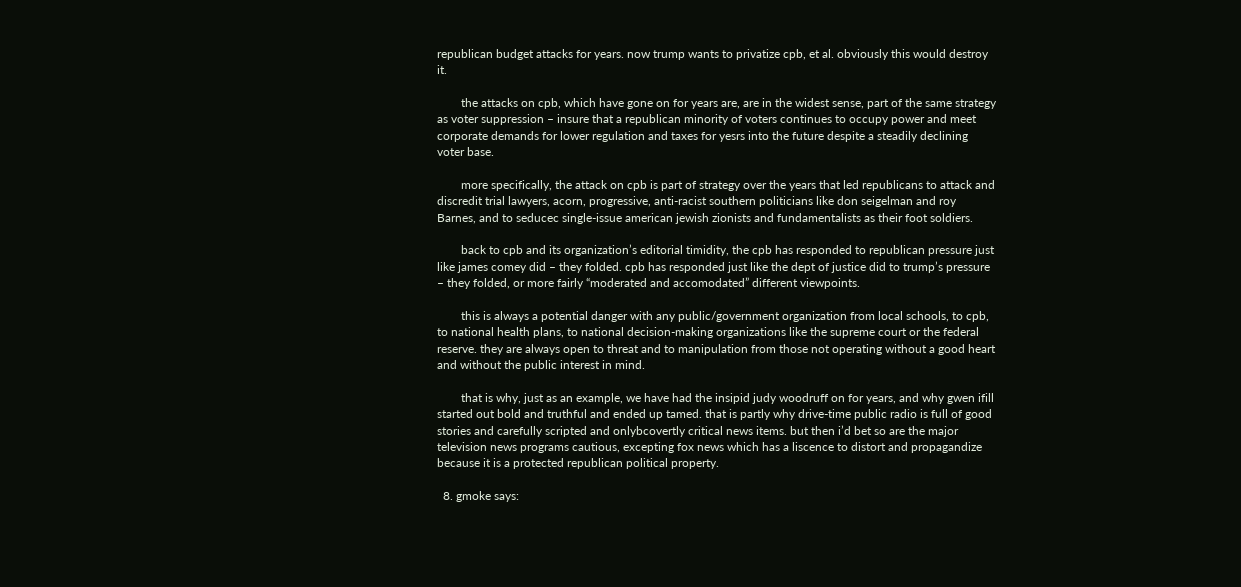republican budget attacks for years. now trump wants to privatize cpb, et al. obviously this would destroy it.

        the attacks on cpb, which have gone on for years are, are in the widest sense, part of the same strategy as voter suppression – insure that a republican minority of voters continues to occupy power and meet corporate demands for lower regulation and taxes for yesrs into the future despite a steadily declining voter base.

        more specifically, the attack on cpb is part of strategy over the years that led republicans to attack and discredit trial lawyers, acorn, progressive, anti-racist southern politicians like don seigelman and roy Barnes, and to seducec single-issue american jewish zionists and fundamentalists as their foot soldiers.

        back to cpb and its organization’s editorial timidity, the cpb has responded to republican pressure just like james comey did – they folded. cpb has responded just like the dept of justice did to trump’s pressure – they folded, or more fairly “moderated and accomodated” different viewpoints.

        this is always a potential danger with any public/government organization from local schools, to cpb, to national health plans, to national decision-making organizations like the supreme court or the federal reserve. they are always open to threat and to manipulation from those not operating without a good heart and without the public interest in mind.

        that is why, just as an example, we have had the insipid judy woodruff on for years, and why gwen ifill started out bold and truthful and ended up tamed. that is partly why drive-time public radio is full of good stories and carefully scripted and onlybcovertly critical news items. but then i’d bet so are the major television news programs cautious, excepting fox news which has a liscence to distort and propagandize because it is a protected republican political property.

  8. gmoke says: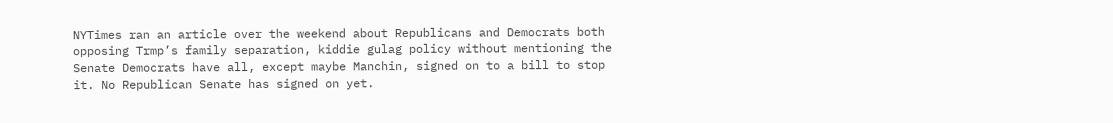NYTimes ran an article over the weekend about Republicans and Democrats both opposing Trmp’s family separation, kiddie gulag policy without mentioning the Senate Democrats have all, except maybe Manchin, signed on to a bill to stop it. No Republican Senate has signed on yet.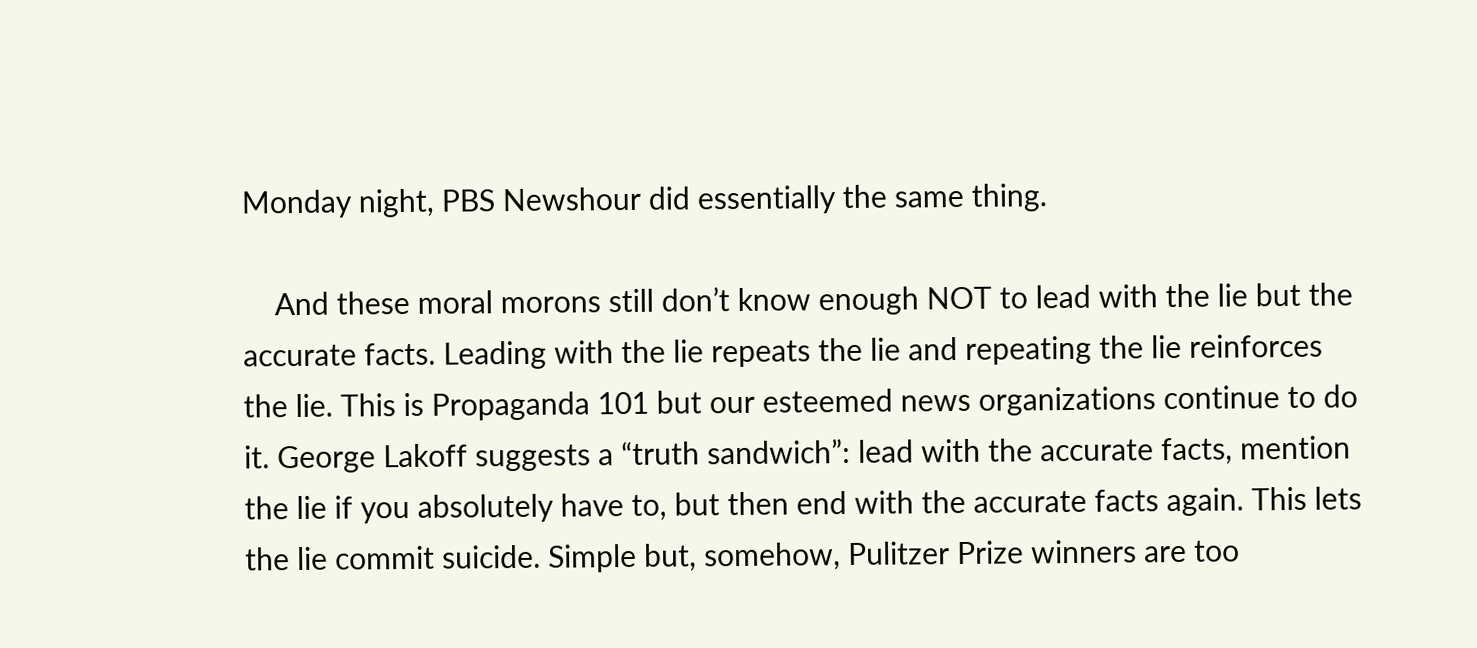Monday night, PBS Newshour did essentially the same thing.

    And these moral morons still don’t know enough NOT to lead with the lie but the accurate facts. Leading with the lie repeats the lie and repeating the lie reinforces the lie. This is Propaganda 101 but our esteemed news organizations continue to do it. George Lakoff suggests a “truth sandwich”: lead with the accurate facts, mention the lie if you absolutely have to, but then end with the accurate facts again. This lets the lie commit suicide. Simple but, somehow, Pulitzer Prize winners are too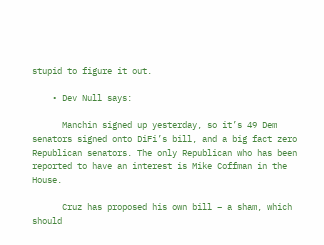stupid to figure it out.

    • Dev Null says:

      Manchin signed up yesterday, so it’s 49 Dem senators signed onto DiFi’s bill, and a big fact zero Republican senators. The only Republican who has been reported to have an interest is Mike Coffman in the House.

      Cruz has proposed his own bill – a sham, which should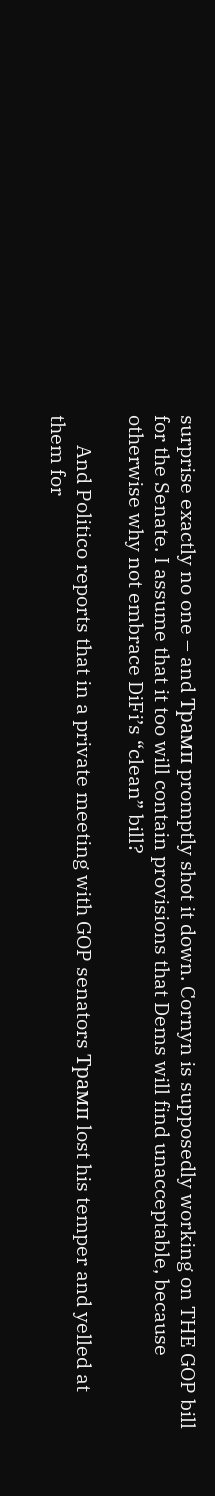surprise exactly no one – and Трамп promptly shot it down. Cornyn is supposedly working on THE GOP bill for the Senate. I assume that it too will contain provisions that Dems will find unacceptable, because otherwise why not embrace DiFi’s “clean” bill?

      And Politico reports that in a private meeting with GOP senators Трамп lost his temper and yelled at them for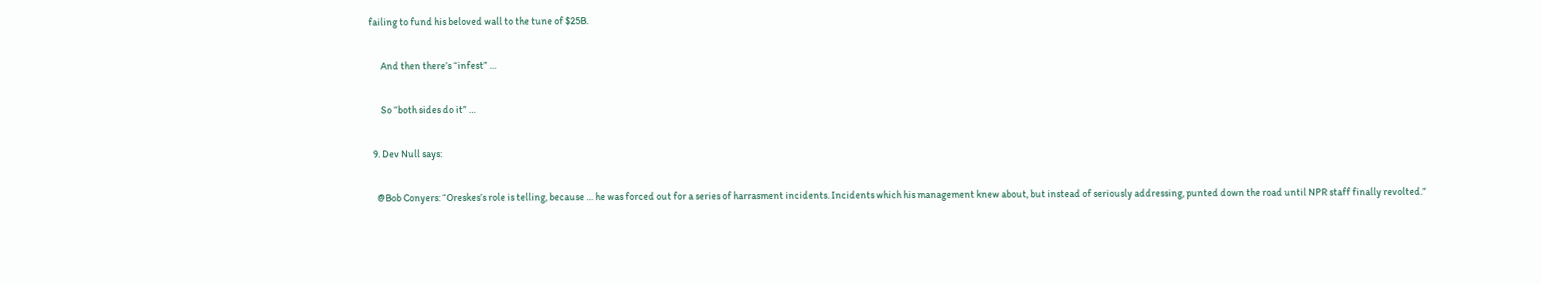failing to fund his beloved wall to the tune of $25B.

      And then there’s “infest” …

      So “both sides do it” …

  9. Dev Null says:

    @Bob Conyers: “Oreskes’s role is telling, because … he was forced out for a series of harrasment incidents. Incidents which his management knew about, but instead of seriously addressing, punted down the road until NPR staff finally revolted.”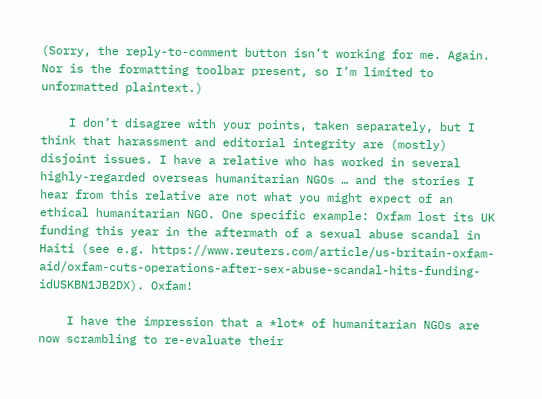(Sorry, the reply-to-comment button isn’t working for me. Again. Nor is the formatting toolbar present, so I’m limited to unformatted plaintext.)

    I don’t disagree with your points, taken separately, but I think that harassment and editorial integrity are (mostly) disjoint issues. I have a relative who has worked in several highly-regarded overseas humanitarian NGOs … and the stories I hear from this relative are not what you might expect of an ethical humanitarian NGO. One specific example: Oxfam lost its UK funding this year in the aftermath of a sexual abuse scandal in Haiti (see e.g. https://www.reuters.com/article/us-britain-oxfam-aid/oxfam-cuts-operations-after-sex-abuse-scandal-hits-funding-idUSKBN1JB2DX). Oxfam!

    I have the impression that a *lot* of humanitarian NGOs are now scrambling to re-evaluate their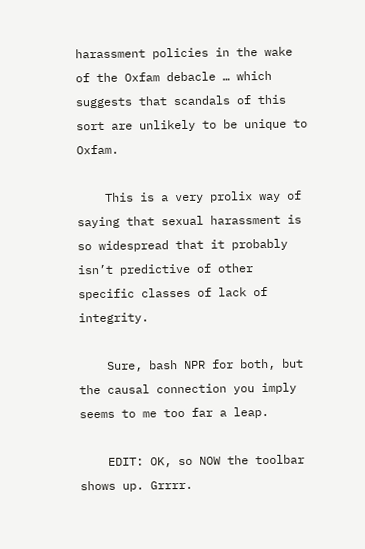harassment policies in the wake of the Oxfam debacle … which suggests that scandals of this sort are unlikely to be unique to Oxfam.

    This is a very prolix way of saying that sexual harassment is so widespread that it probably isn’t predictive of other specific classes of lack of integrity.

    Sure, bash NPR for both, but the causal connection you imply seems to me too far a leap.

    EDIT: OK, so NOW the toolbar shows up. Grrrr.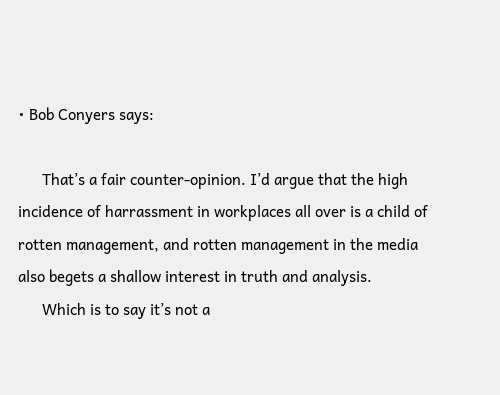• Bob Conyers says:

      That’s a fair counter-opinion. I’d argue that the high incidence of harrassment in workplaces all over is a child of rotten management, and rotten management in the media also begets a shallow interest in truth and analysis.
      Which is to say it’s not a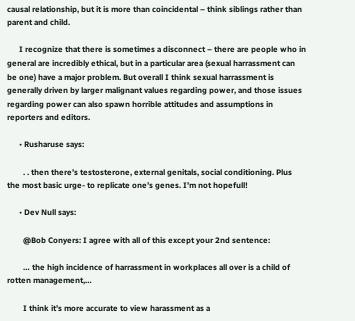causal relationship, but it is more than coincidental – think siblings rather than parent and child.

      I recognize that there is sometimes a disconnect – there are people who in general are incredibly ethical, but in a particular area (sexual harrassment can be one) have a major problem. But overall I think sexual harrassment is generally driven by larger malignant values regarding power, and those issues regarding power can also spawn horrible attitudes and assumptions in reporters and editors.

      • Rusharuse says:

        . . then there’s testosterone, external genitals, social conditioning. Plus the most basic urge- to replicate one’s genes. I’m not hopefull!

      • Dev Null says:

        @Bob Conyers: I agree with all of this except your 2nd sentence:

        … the high incidence of harrassment in workplaces all over is a child of rotten management,…

        I think it’s more accurate to view harassment as a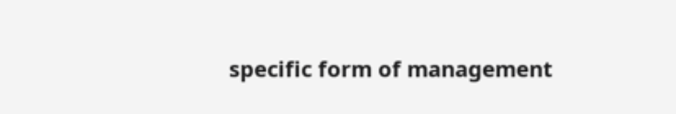specific form of management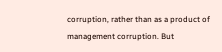corruption, rather than as a product of management corruption. But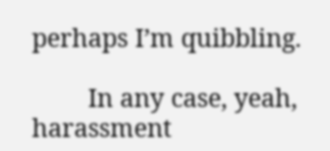perhaps I’m quibbling.

        In any case, yeah, harassment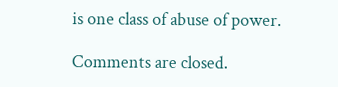is one class of abuse of power.

Comments are closed.